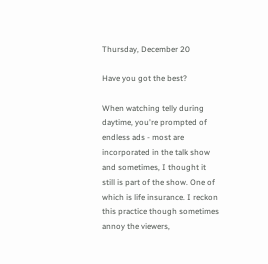Thursday, December 20

Have you got the best?

When watching telly during daytime, you're prompted of endless ads - most are incorporated in the talk show and sometimes, I thought it still is part of the show. One of which is life insurance. I reckon this practice though sometimes annoy the viewers,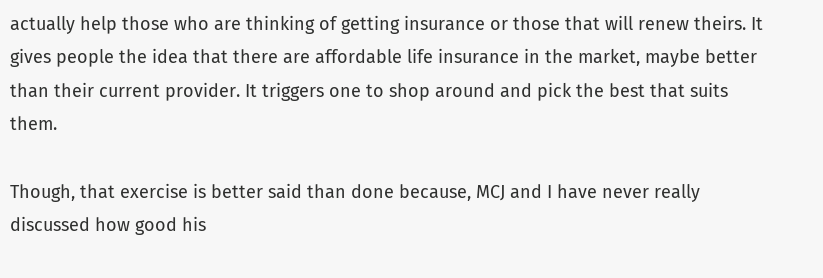actually help those who are thinking of getting insurance or those that will renew theirs. It gives people the idea that there are affordable life insurance in the market, maybe better than their current provider. It triggers one to shop around and pick the best that suits them.

Though, that exercise is better said than done because, MCJ and I have never really discussed how good his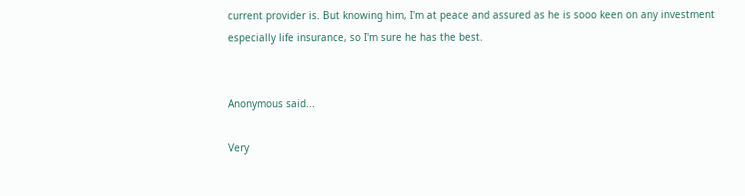current provider is. But knowing him, I'm at peace and assured as he is sooo keen on any investment especially life insurance, so I'm sure he has the best.


Anonymous said...

Very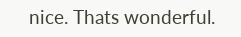nice. Thats wonderful.